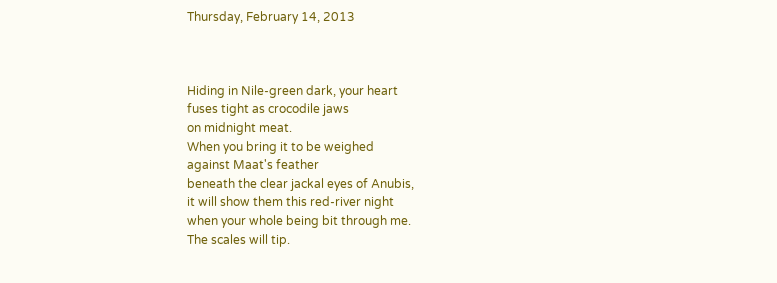Thursday, February 14, 2013



Hiding in Nile-green dark, your heart
fuses tight as crocodile jaws
on midnight meat.
When you bring it to be weighed
against Maat's feather
beneath the clear jackal eyes of Anubis,
it will show them this red-river night
when your whole being bit through me.
The scales will tip.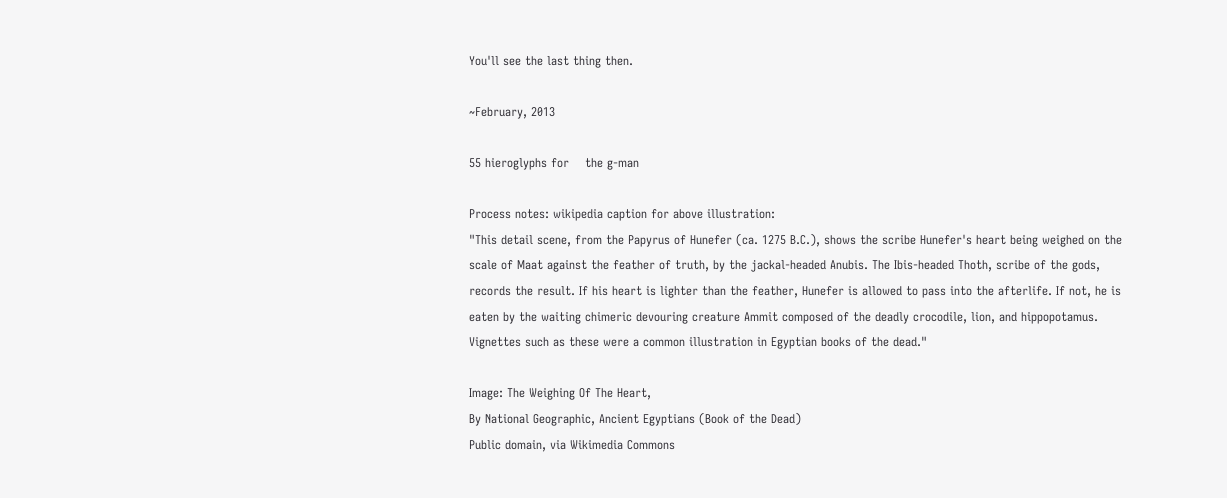You'll see the last thing then.

~February, 2013

55 hieroglyphs for    the g-man

Process notes: wikipedia caption for above illustration:
"This detail scene, from the Papyrus of Hunefer (ca. 1275 B.C.), shows the scribe Hunefer's heart being weighed on the scale of Maat against the feather of truth, by the jackal-headed Anubis. The Ibis-headed Thoth, scribe of the gods, records the result. If his heart is lighter than the feather, Hunefer is allowed to pass into the afterlife. If not, he is eaten by the waiting chimeric devouring creature Ammit composed of the deadly crocodile, lion, and hippopotamus. Vignettes such as these were a common illustration in Egyptian books of the dead."

Image: The Weighing Of The Heart,
By National Geographic, Ancient Egyptians (Book of the Dead)
Public domain, via Wikimedia Commons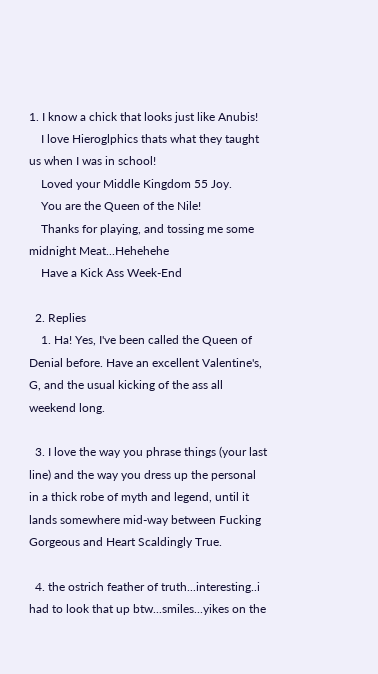1. I know a chick that looks just like Anubis!
    I love Hieroglphics thats what they taught us when I was in school!
    Loved your Middle Kingdom 55 Joy.
    You are the Queen of the Nile!
    Thanks for playing, and tossing me some midnight Meat...Hehehehe
    Have a Kick Ass Week-End

  2. Replies
    1. Ha! Yes, I've been called the Queen of Denial before. Have an excellent Valentine's, G, and the usual kicking of the ass all weekend long.

  3. I love the way you phrase things (your last line) and the way you dress up the personal in a thick robe of myth and legend, until it lands somewhere mid-way between Fucking Gorgeous and Heart Scaldingly True.

  4. the ostrich feather of truth...interesting..i had to look that up btw...smiles...yikes on the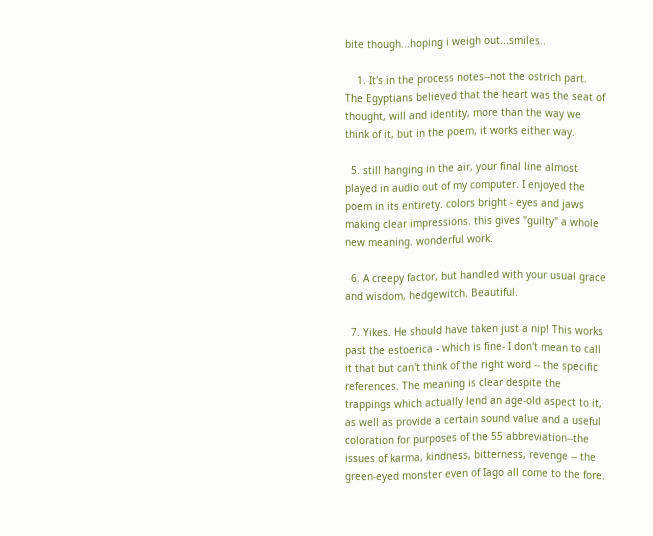bite though...hoping i weigh out...smiles..

    1. It's in the process notes--not the ostrich part. The Egyptians believed that the heart was the seat of thought, will and identity, more than the way we think of it, but in the poem, it works either way.

  5. still hanging in the air, your final line almost played in audio out of my computer. I enjoyed the poem in its entirety. colors bright - eyes and jaws making clear impressions. this gives "guilty" a whole new meaning. wonderful work.

  6. A creepy factor, but handled with your usual grace and wisdom, hedgewitch. Beautiful.

  7. Yikes. He should have taken just a nip! This works past the estoerica - which is fine- I don't mean to call it that but can't think of the right word -- the specific references. The meaning is clear despite the trappings which actually lend an age-old aspect to it, as well as provide a certain sound value and a useful coloration for purposes of the 55 abbreviation--the issues of karma, kindness, bitterness, revenge -- the green-eyed monster even of Iago all come to the fore.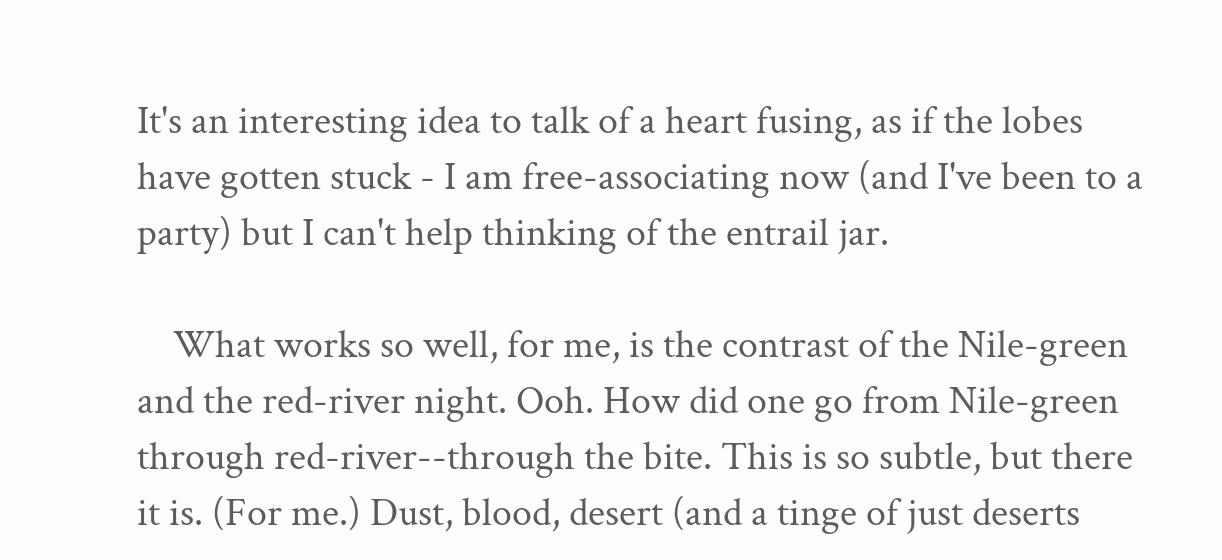It's an interesting idea to talk of a heart fusing, as if the lobes have gotten stuck - I am free-associating now (and I've been to a party) but I can't help thinking of the entrail jar.

    What works so well, for me, is the contrast of the Nile-green and the red-river night. Ooh. How did one go from Nile-green through red-river--through the bite. This is so subtle, but there it is. (For me.) Dust, blood, desert (and a tinge of just deserts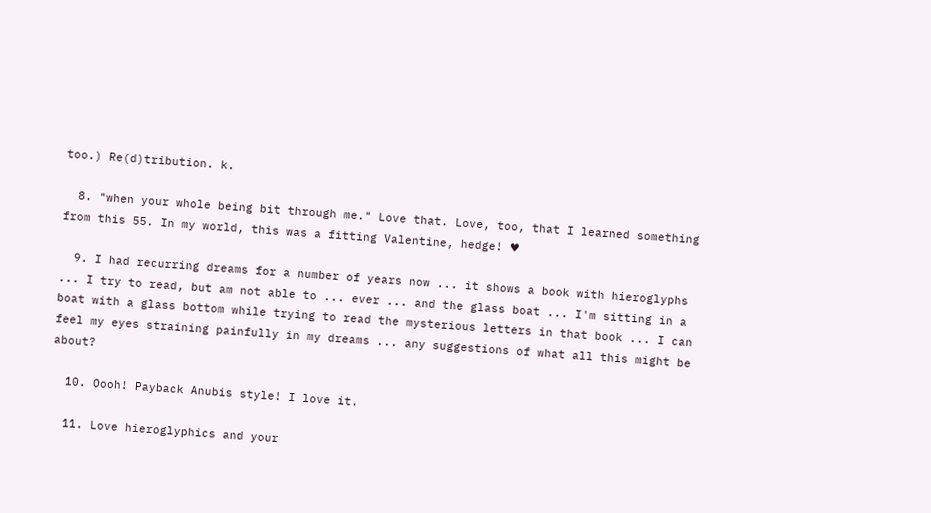too.) Re(d)tribution. k.

  8. "when your whole being bit through me." Love that. Love, too, that I learned something from this 55. In my world, this was a fitting Valentine, hedge! ♥

  9. I had recurring dreams for a number of years now ... it shows a book with hieroglyphs ... I try to read, but am not able to ... ever ... and the glass boat ... I'm sitting in a boat with a glass bottom while trying to read the mysterious letters in that book ... I can feel my eyes straining painfully in my dreams ... any suggestions of what all this might be about?

  10. Oooh! Payback Anubis style! I love it.

  11. Love hieroglyphics and your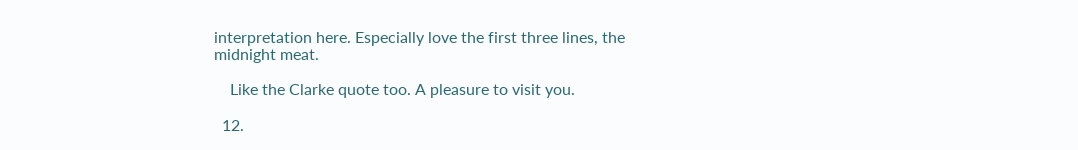interpretation here. Especially love the first three lines, the midnight meat.

    Like the Clarke quote too. A pleasure to visit you.

  12.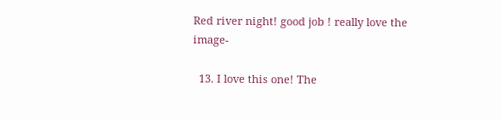Red river night! good job ! really love the image-

  13. I love this one! The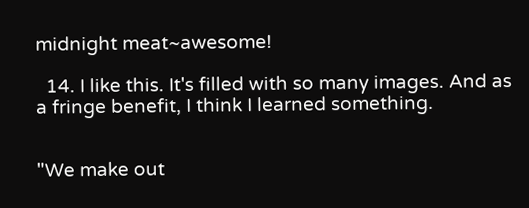midnight meat~awesome!

  14. I like this. It's filled with so many images. And as a fringe benefit, I think I learned something.


"We make out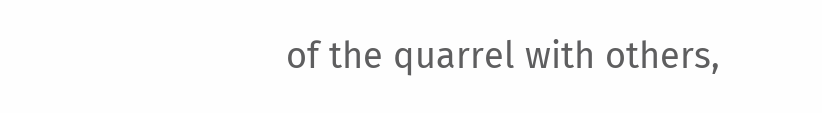of the quarrel with others,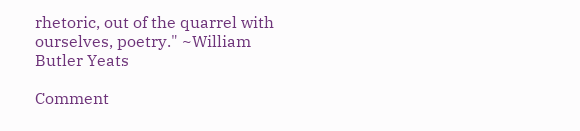rhetoric, out of the quarrel with ourselves, poetry." ~William Butler Yeats

Comment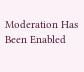Moderation Has Been Enabled